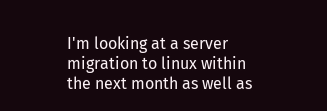I'm looking at a server migration to linux within the next month as well as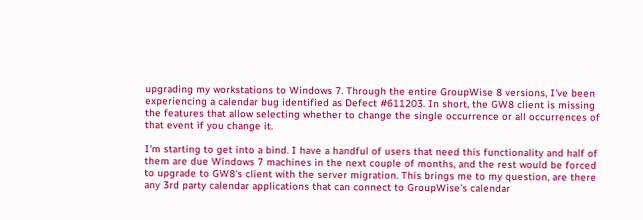upgrading my workstations to Windows 7. Through the entire GroupWise 8 versions, I've been experiencing a calendar bug identified as Defect #611203. In short, the GW8 client is missing the features that allow selecting whether to change the single occurrence or all occurrences of that event if you change it.

I'm starting to get into a bind. I have a handful of users that need this functionality and half of them are due Windows 7 machines in the next couple of months, and the rest would be forced to upgrade to GW8's client with the server migration. This brings me to my question, are there any 3rd party calendar applications that can connect to GroupWise's calendar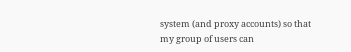system (and proxy accounts) so that my group of users can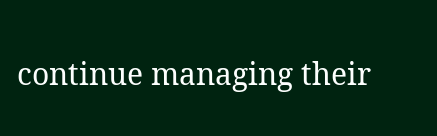continue managing their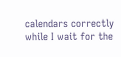calendars correctly while I wait for the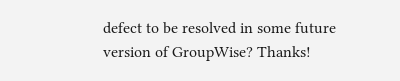defect to be resolved in some future version of GroupWise? Thanks!